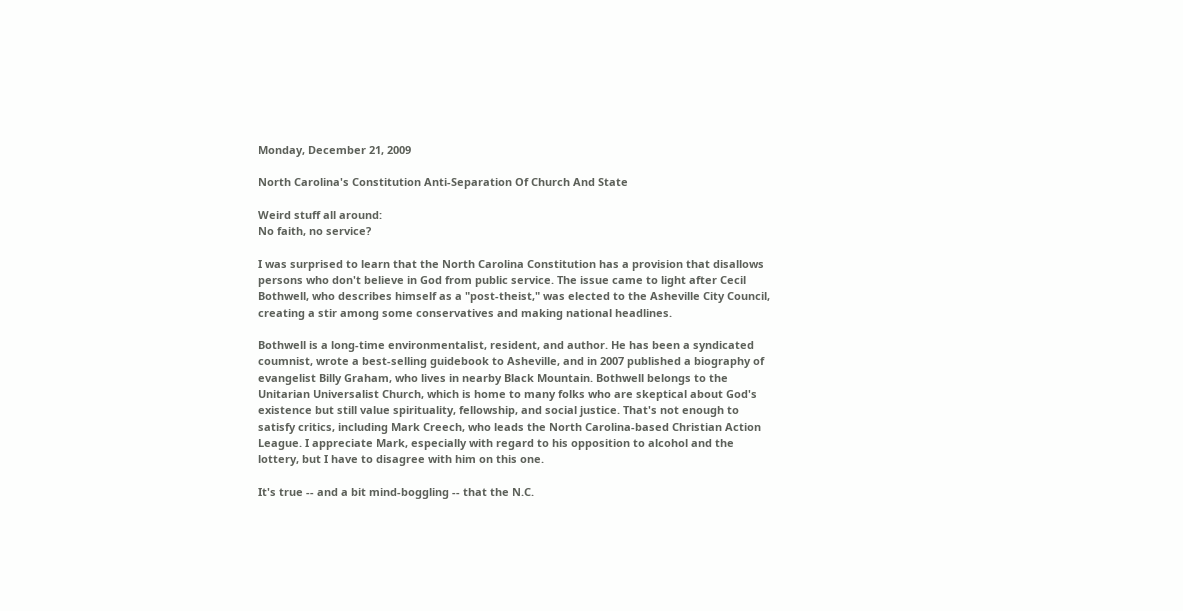Monday, December 21, 2009

North Carolina's Constitution Anti-Separation Of Church And State

Weird stuff all around:
No faith, no service?

I was surprised to learn that the North Carolina Constitution has a provision that disallows persons who don't believe in God from public service. The issue came to light after Cecil Bothwell, who describes himself as a "post-theist," was elected to the Asheville City Council, creating a stir among some conservatives and making national headlines.

Bothwell is a long-time environmentalist, resident, and author. He has been a syndicated coumnist, wrote a best-selling guidebook to Asheville, and in 2007 published a biography of evangelist Billy Graham, who lives in nearby Black Mountain. Bothwell belongs to the Unitarian Universalist Church, which is home to many folks who are skeptical about God's existence but still value spirituality, fellowship, and social justice. That's not enough to satisfy critics, including Mark Creech, who leads the North Carolina-based Christian Action League. I appreciate Mark, especially with regard to his opposition to alcohol and the lottery, but I have to disagree with him on this one.

It's true -- and a bit mind-boggling -- that the N.C.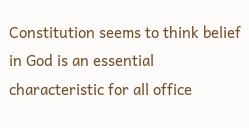Constitution seems to think belief in God is an essential characteristic for all office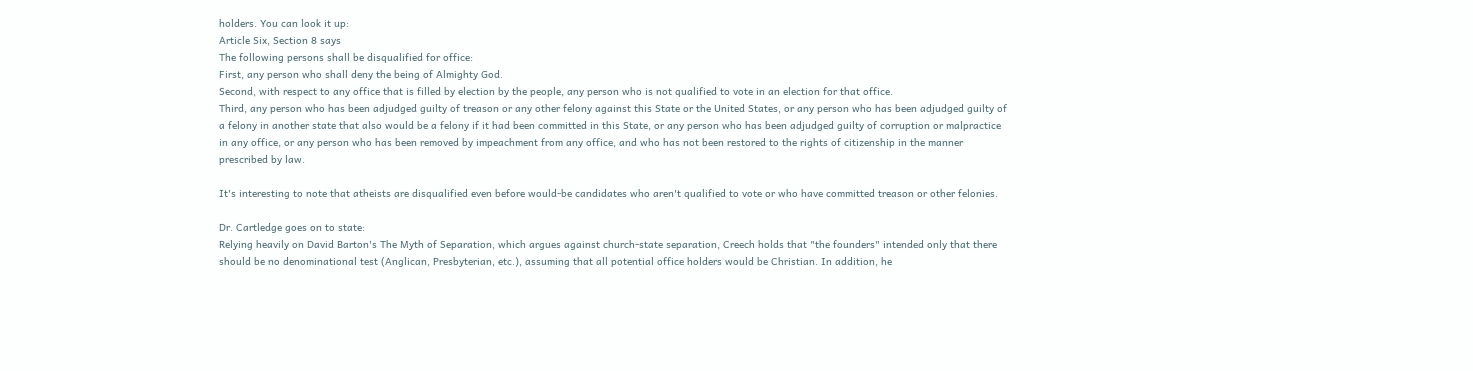holders. You can look it up:
Article Six, Section 8 says
The following persons shall be disqualified for office:
First, any person who shall deny the being of Almighty God.
Second, with respect to any office that is filled by election by the people, any person who is not qualified to vote in an election for that office.
Third, any person who has been adjudged guilty of treason or any other felony against this State or the United States, or any person who has been adjudged guilty of a felony in another state that also would be a felony if it had been committed in this State, or any person who has been adjudged guilty of corruption or malpractice in any office, or any person who has been removed by impeachment from any office, and who has not been restored to the rights of citizenship in the manner prescribed by law.

It's interesting to note that atheists are disqualified even before would-be candidates who aren't qualified to vote or who have committed treason or other felonies.

Dr. Cartledge goes on to state:
Relying heavily on David Barton's The Myth of Separation, which argues against church-state separation, Creech holds that "the founders" intended only that there should be no denominational test (Anglican, Presbyterian, etc.), assuming that all potential office holders would be Christian. In addition, he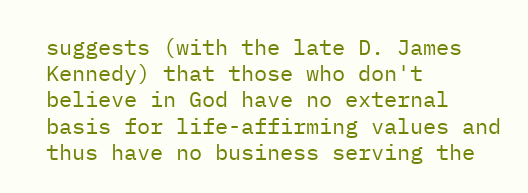suggests (with the late D. James Kennedy) that those who don't believe in God have no external basis for life-affirming values and thus have no business serving the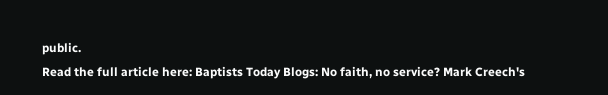public.
Read the full article here: Baptists Today Blogs: No faith, no service? Mark Creech's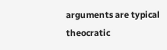arguments are typical theocratic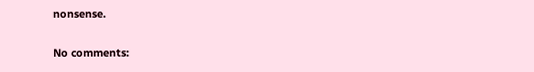nonsense.

No comments: